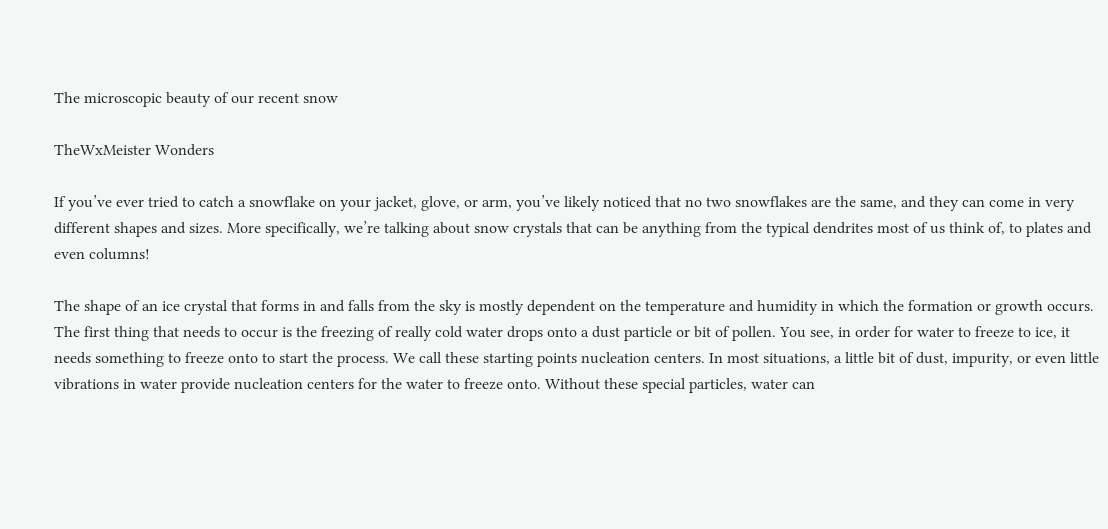The microscopic beauty of our recent snow

TheWxMeister Wonders

If you’ve ever tried to catch a snowflake on your jacket, glove, or arm, you’ve likely noticed that no two snowflakes are the same, and they can come in very different shapes and sizes. More specifically, we’re talking about snow crystals that can be anything from the typical dendrites most of us think of, to plates and even columns!

The shape of an ice crystal that forms in and falls from the sky is mostly dependent on the temperature and humidity in which the formation or growth occurs. The first thing that needs to occur is the freezing of really cold water drops onto a dust particle or bit of pollen. You see, in order for water to freeze to ice, it needs something to freeze onto to start the process. We call these starting points nucleation centers. In most situations, a little bit of dust, impurity, or even little vibrations in water provide nucleation centers for the water to freeze onto. Without these special particles, water can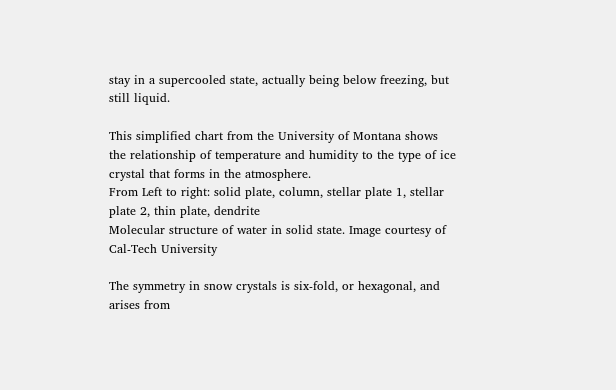stay in a supercooled state, actually being below freezing, but still liquid.

This simplified chart from the University of Montana shows the relationship of temperature and humidity to the type of ice crystal that forms in the atmosphere.
From Left to right: solid plate, column, stellar plate 1, stellar plate 2, thin plate, dendrite
Molecular structure of water in solid state. Image courtesy of Cal-Tech University

The symmetry in snow crystals is six-fold, or hexagonal, and arises from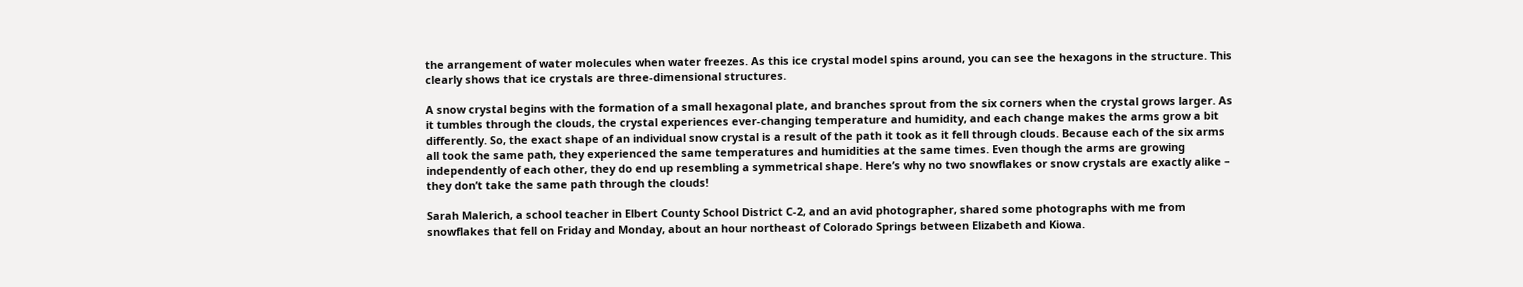the arrangement of water molecules when water freezes. As this ice crystal model spins around, you can see the hexagons in the structure. This clearly shows that ice crystals are three-dimensional structures.

A snow crystal begins with the formation of a small hexagonal plate, and branches sprout from the six corners when the crystal grows larger. As it tumbles through the clouds, the crystal experiences ever-changing temperature and humidity, and each change makes the arms grow a bit differently. So, the exact shape of an individual snow crystal is a result of the path it took as it fell through clouds. Because each of the six arms all took the same path, they experienced the same temperatures and humidities at the same times. Even though the arms are growing independently of each other, they do end up resembling a symmetrical shape. Here’s why no two snowflakes or snow crystals are exactly alike – they don’t take the same path through the clouds!

Sarah Malerich, a school teacher in Elbert County School District C-2, and an avid photographer, shared some photographs with me from snowflakes that fell on Friday and Monday, about an hour northeast of Colorado Springs between Elizabeth and Kiowa.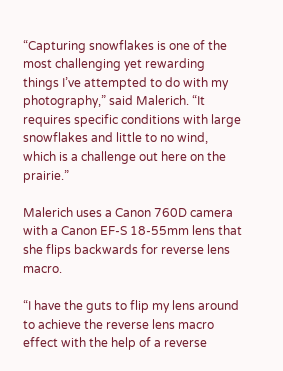“Capturing snowflakes is one of the most challenging yet rewarding things I’ve attempted to do with my photography,” said Malerich. “It requires specific conditions with large snowflakes and little to no wind, which is a challenge out here on the prairie.”

Malerich uses a Canon 760D camera with a Canon EF-S 18-55mm lens that she flips backwards for reverse lens macro.

“I have the guts to flip my lens around to achieve the reverse lens macro effect with the help of a reverse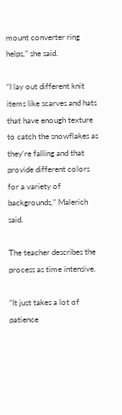mount converter ring helps,” she said.

“I lay out different knit items like scarves and hats that have enough texture to catch the snowflakes as they’re falling and that provide different colors for a variety of backgrounds,” Malerich said.

The teacher describes the process as time intensive.

“It just takes a lot of patience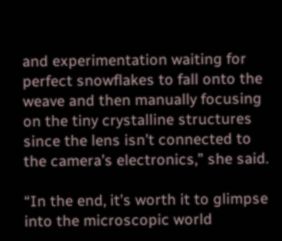and experimentation waiting for perfect snowflakes to fall onto the weave and then manually focusing on the tiny crystalline structures since the lens isn’t connected to the camera’s electronics,” she said.

“In the end, it’s worth it to glimpse into the microscopic world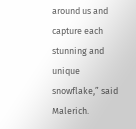around us and capture each stunning and unique snowflake,” said Malerich.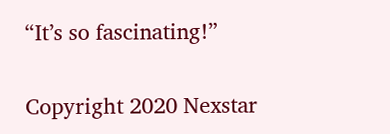“It’s so fascinating!”

Copyright 2020 Nexstar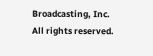Broadcasting, Inc. All rights reserved.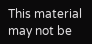This material may not be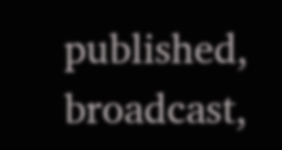published, broadcast,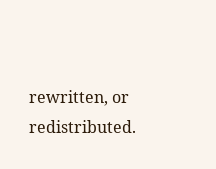rewritten, or redistributed.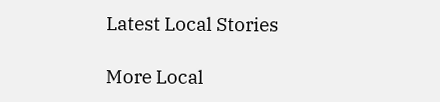Latest Local Stories

More Local